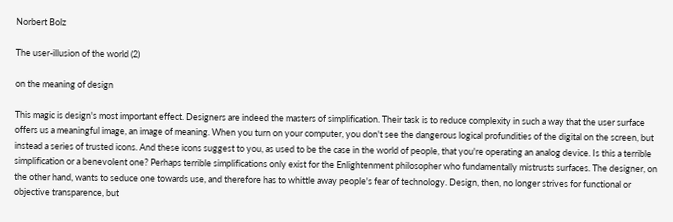Norbert Bolz

The user-illusion of the world (2)

on the meaning of design

This magic is design's most important effect. Designers are indeed the masters of simplification. Their task is to reduce complexity in such a way that the user surface offers us a meaningful image, an image of meaning. When you turn on your computer, you don't see the dangerous logical profundities of the digital on the screen, but instead a series of trusted icons. And these icons suggest to you, as used to be the case in the world of people, that you're operating an analog device. Is this a terrible simplification or a benevolent one? Perhaps terrible simplifications only exist for the Enlightenment philosopher who fundamentally mistrusts surfaces. The designer, on the other hand, wants to seduce one towards use, and therefore has to whittle away people's fear of technology. Design, then, no longer strives for functional or objective transparence, but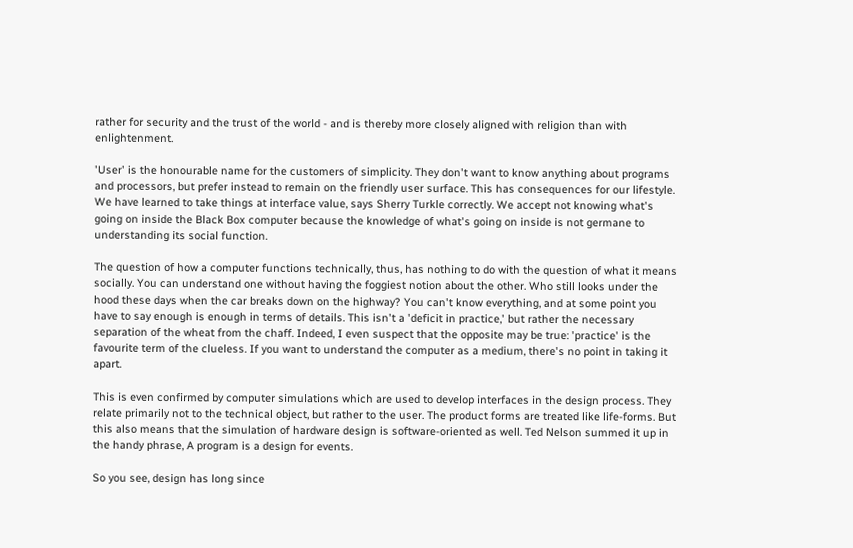rather for security and the trust of the world - and is thereby more closely aligned with religion than with enlightenment.

'User' is the honourable name for the customers of simplicity. They don't want to know anything about programs and processors, but prefer instead to remain on the friendly user surface. This has consequences for our lifestyle. We have learned to take things at interface value, says Sherry Turkle correctly. We accept not knowing what's going on inside the Black Box computer because the knowledge of what's going on inside is not germane to understanding its social function.

The question of how a computer functions technically, thus, has nothing to do with the question of what it means socially. You can understand one without having the foggiest notion about the other. Who still looks under the hood these days when the car breaks down on the highway? You can't know everything, and at some point you have to say enough is enough in terms of details. This isn't a 'deficit in practice,' but rather the necessary separation of the wheat from the chaff. Indeed, I even suspect that the opposite may be true: 'practice' is the favourite term of the clueless. If you want to understand the computer as a medium, there's no point in taking it apart.

This is even confirmed by computer simulations which are used to develop interfaces in the design process. They relate primarily not to the technical object, but rather to the user. The product forms are treated like life-forms. But this also means that the simulation of hardware design is software-oriented as well. Ted Nelson summed it up in the handy phrase, A program is a design for events.

So you see, design has long since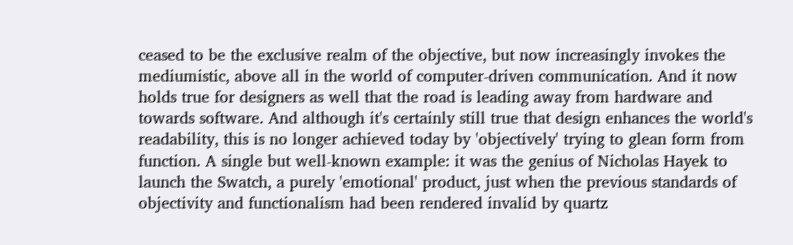ceased to be the exclusive realm of the objective, but now increasingly invokes the mediumistic, above all in the world of computer-driven communication. And it now holds true for designers as well that the road is leading away from hardware and towards software. And although it's certainly still true that design enhances the world's readability, this is no longer achieved today by 'objectively' trying to glean form from function. A single but well-known example: it was the genius of Nicholas Hayek to launch the Swatch, a purely 'emotional' product, just when the previous standards of objectivity and functionalism had been rendered invalid by quartz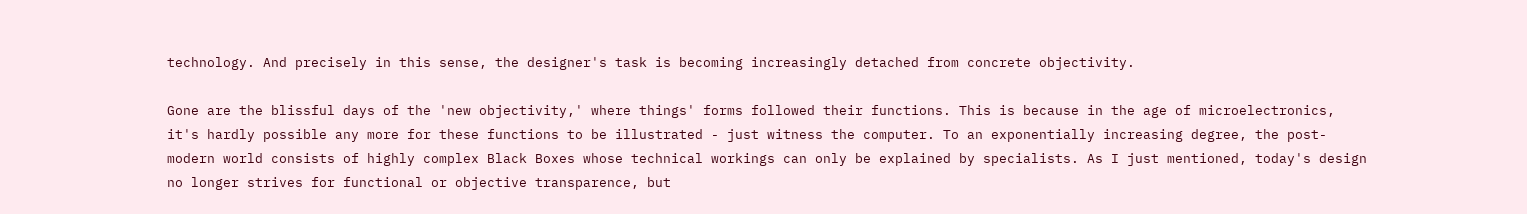technology. And precisely in this sense, the designer's task is becoming increasingly detached from concrete objectivity.

Gone are the blissful days of the 'new objectivity,' where things' forms followed their functions. This is because in the age of microelectronics, it's hardly possible any more for these functions to be illustrated - just witness the computer. To an exponentially increasing degree, the post-modern world consists of highly complex Black Boxes whose technical workings can only be explained by specialists. As I just mentioned, today's design no longer strives for functional or objective transparence, but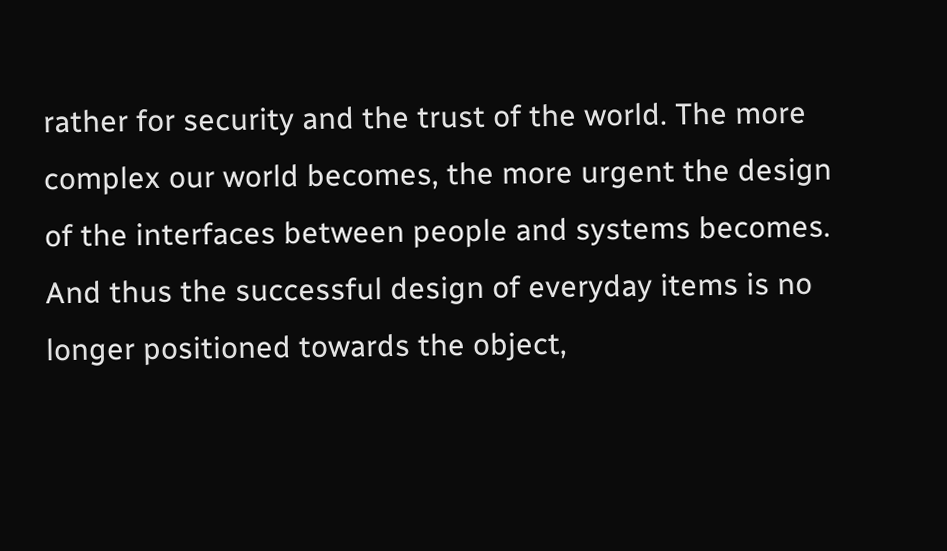rather for security and the trust of the world. The more complex our world becomes, the more urgent the design of the interfaces between people and systems becomes. And thus the successful design of everyday items is no longer positioned towards the object,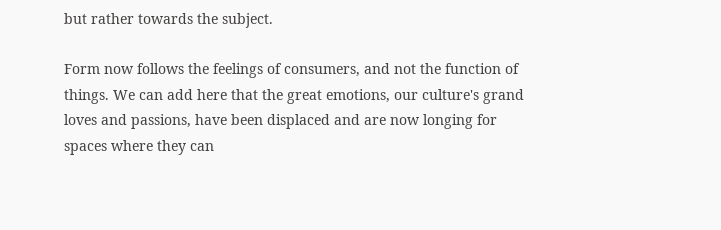but rather towards the subject.

Form now follows the feelings of consumers, and not the function of things. We can add here that the great emotions, our culture's grand loves and passions, have been displaced and are now longing for spaces where they can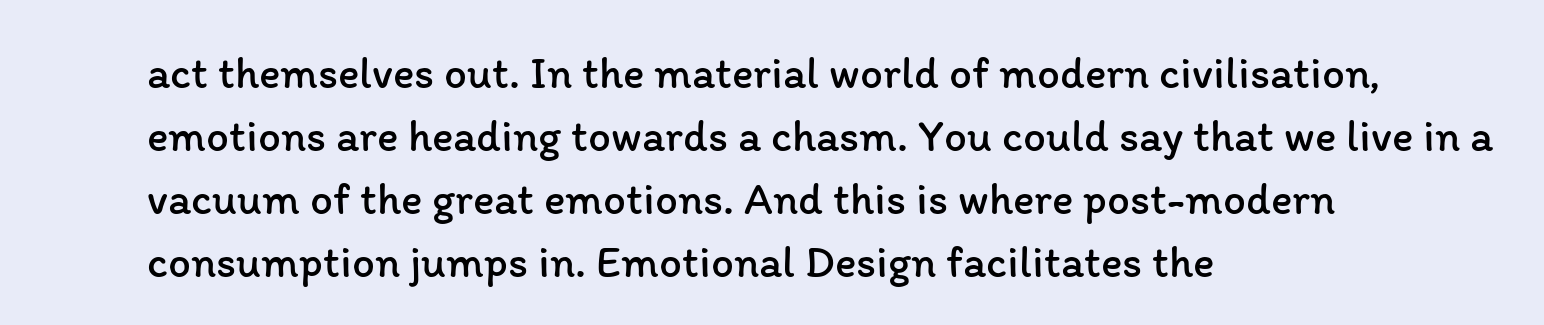act themselves out. In the material world of modern civilisation, emotions are heading towards a chasm. You could say that we live in a vacuum of the great emotions. And this is where post-modern consumption jumps in. Emotional Design facilitates the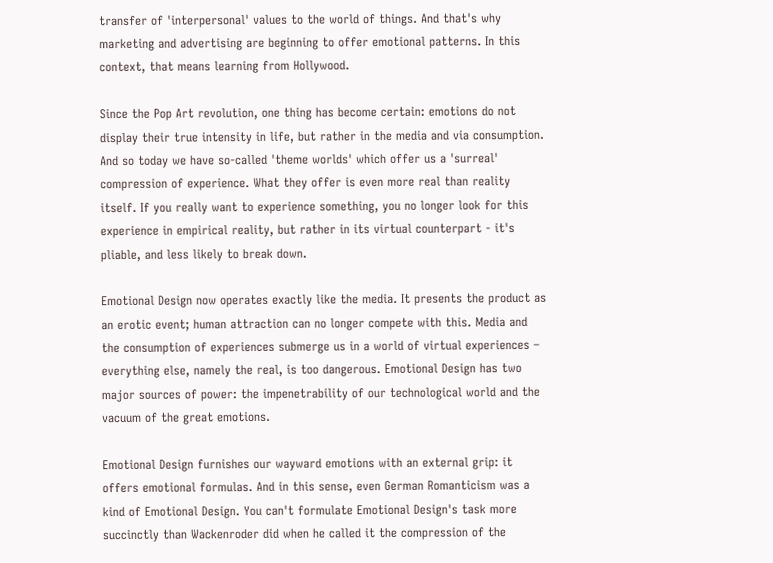transfer of 'interpersonal' values to the world of things. And that's why marketing and advertising are beginning to offer emotional patterns. In this context, that means learning from Hollywood.

Since the Pop Art revolution, one thing has become certain: emotions do not display their true intensity in life, but rather in the media and via consumption. And so today we have so-called 'theme worlds' which offer us a 'surreal' compression of experience. What they offer is even more real than reality itself. If you really want to experience something, you no longer look for this experience in empirical reality, but rather in its virtual counterpart - it's pliable, and less likely to break down.

Emotional Design now operates exactly like the media. It presents the product as an erotic event; human attraction can no longer compete with this. Media and the consumption of experiences submerge us in a world of virtual experiences – everything else, namely the real, is too dangerous. Emotional Design has two major sources of power: the impenetrability of our technological world and the vacuum of the great emotions.

Emotional Design furnishes our wayward emotions with an external grip: it offers emotional formulas. And in this sense, even German Romanticism was a kind of Emotional Design. You can't formulate Emotional Design's task more succinctly than Wackenroder did when he called it the compression of the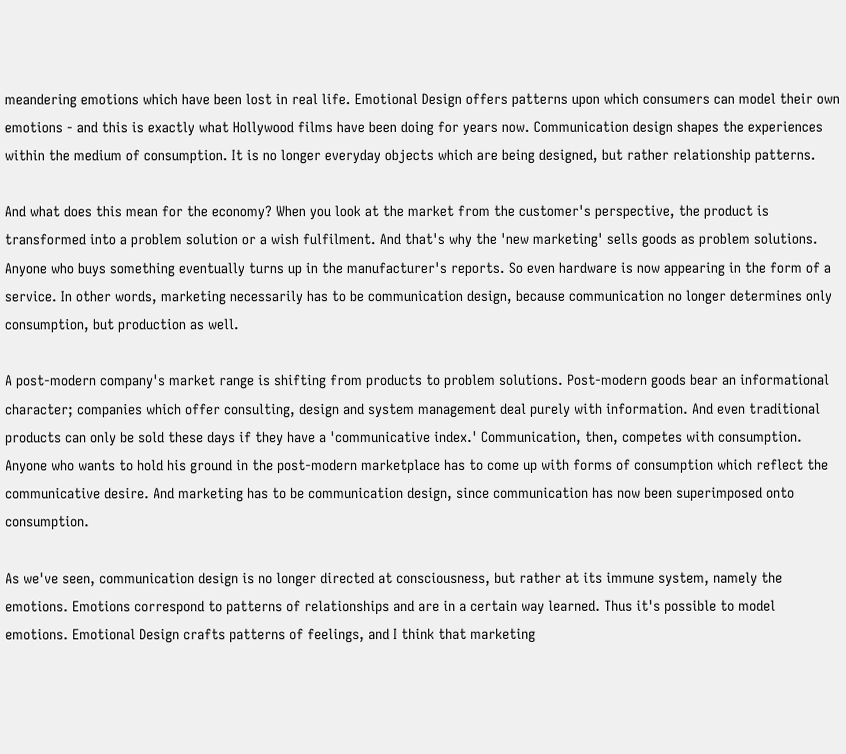meandering emotions which have been lost in real life. Emotional Design offers patterns upon which consumers can model their own emotions - and this is exactly what Hollywood films have been doing for years now. Communication design shapes the experiences within the medium of consumption. It is no longer everyday objects which are being designed, but rather relationship patterns.

And what does this mean for the economy? When you look at the market from the customer's perspective, the product is transformed into a problem solution or a wish fulfilment. And that's why the 'new marketing' sells goods as problem solutions. Anyone who buys something eventually turns up in the manufacturer's reports. So even hardware is now appearing in the form of a service. In other words, marketing necessarily has to be communication design, because communication no longer determines only consumption, but production as well.

A post-modern company's market range is shifting from products to problem solutions. Post-modern goods bear an informational character; companies which offer consulting, design and system management deal purely with information. And even traditional products can only be sold these days if they have a 'communicative index.' Communication, then, competes with consumption. Anyone who wants to hold his ground in the post-modern marketplace has to come up with forms of consumption which reflect the communicative desire. And marketing has to be communication design, since communication has now been superimposed onto consumption.

As we've seen, communication design is no longer directed at consciousness, but rather at its immune system, namely the emotions. Emotions correspond to patterns of relationships and are in a certain way learned. Thus it's possible to model emotions. Emotional Design crafts patterns of feelings, and I think that marketing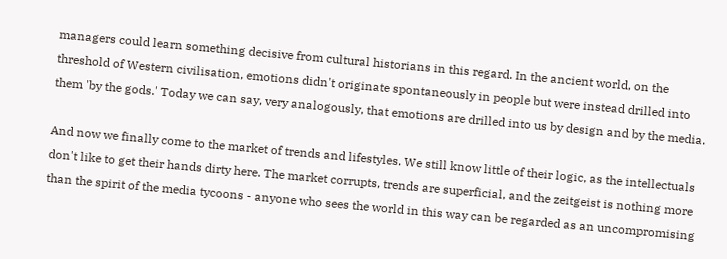managers could learn something decisive from cultural historians in this regard. In the ancient world, on the threshold of Western civilisation, emotions didn't originate spontaneously in people but were instead drilled into them 'by the gods.' Today we can say, very analogously, that emotions are drilled into us by design and by the media.

And now we finally come to the market of trends and lifestyles. We still know little of their logic, as the intellectuals don't like to get their hands dirty here. The market corrupts, trends are superficial, and the zeitgeist is nothing more than the spirit of the media tycoons - anyone who sees the world in this way can be regarded as an uncompromising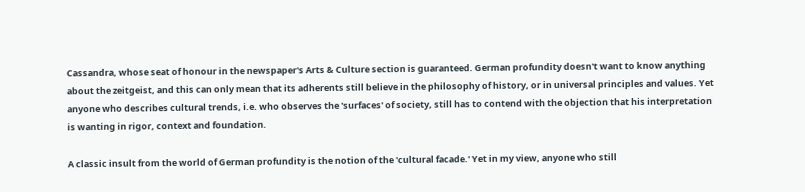Cassandra, whose seat of honour in the newspaper's Arts & Culture section is guaranteed. German profundity doesn't want to know anything about the zeitgeist, and this can only mean that its adherents still believe in the philosophy of history, or in universal principles and values. Yet anyone who describes cultural trends, i.e. who observes the 'surfaces' of society, still has to contend with the objection that his interpretation is wanting in rigor, context and foundation.

A classic insult from the world of German profundity is the notion of the 'cultural facade.' Yet in my view, anyone who still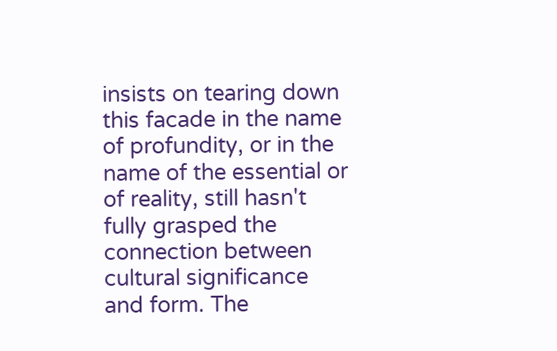insists on tearing down this facade in the name of profundity, or in the name of the essential or of reality, still hasn't fully grasped the connection between cultural significance and form. The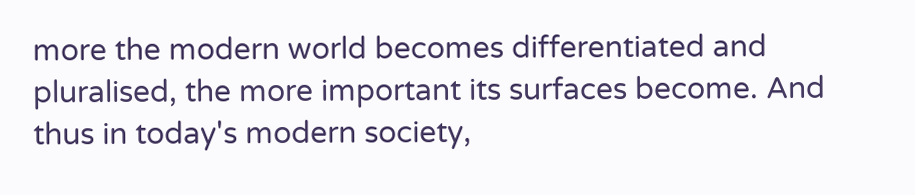more the modern world becomes differentiated and pluralised, the more important its surfaces become. And thus in today's modern society,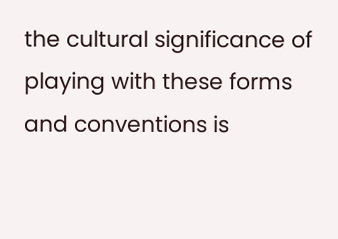the cultural significance of playing with these forms and conventions is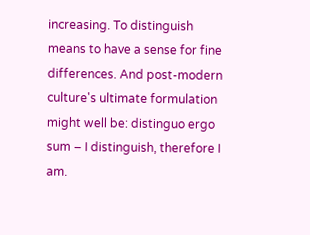increasing. To distinguish means to have a sense for fine differences. And post-modern culture's ultimate formulation might well be: distinguo ergo sum – I distinguish, therefore I am.